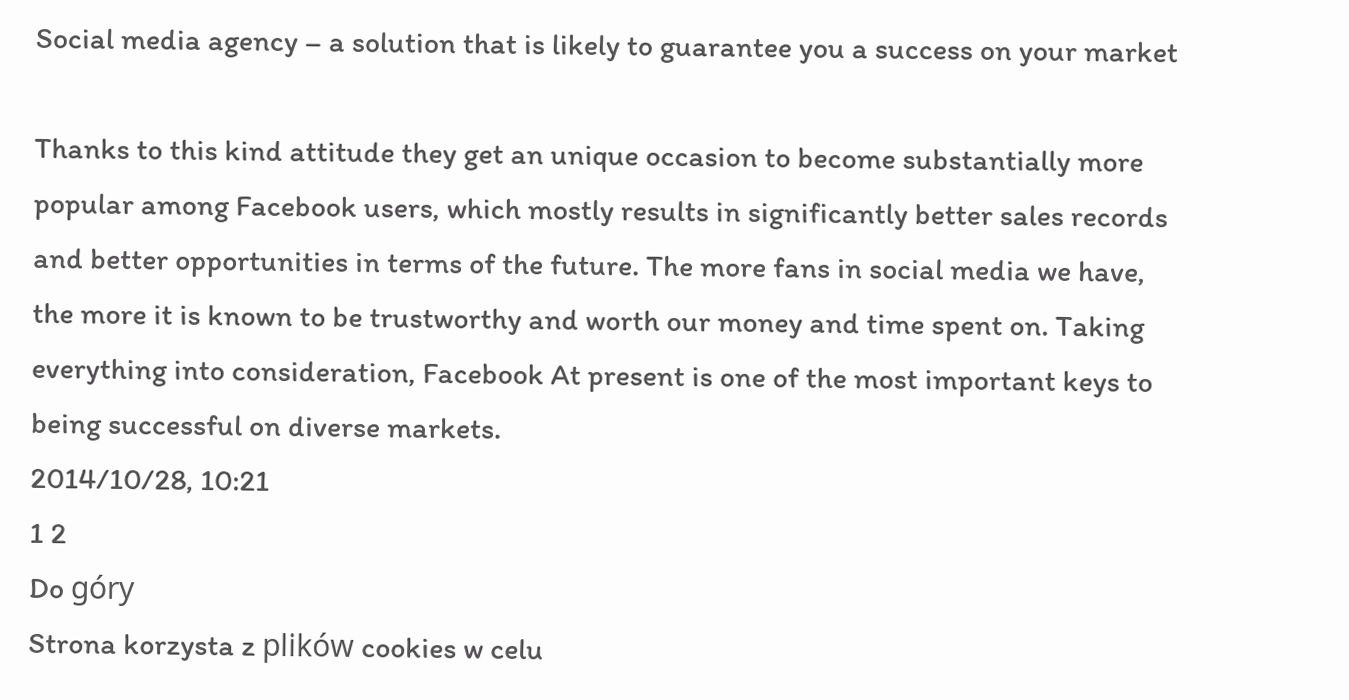Social media agency – a solution that is likely to guarantee you a success on your market

Thanks to this kind attitude they get an unique occasion to become substantially more popular among Facebook users, which mostly results in significantly better sales records and better opportunities in terms of the future. The more fans in social media we have, the more it is known to be trustworthy and worth our money and time spent on. Taking everything into consideration, Facebook At present is one of the most important keys to being successful on diverse markets.
2014/10/28, 10:21
1 2
Do góry
Strona korzysta z plików cookies w celu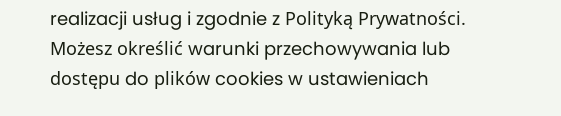realizacji usług i zgodnie z Polityką Prywatności.
Możesz określić warunki przechowywania lub dostępu do plików cookies w ustawieniach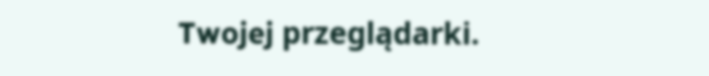Twojej przeglądarki.